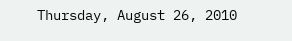Thursday, August 26, 2010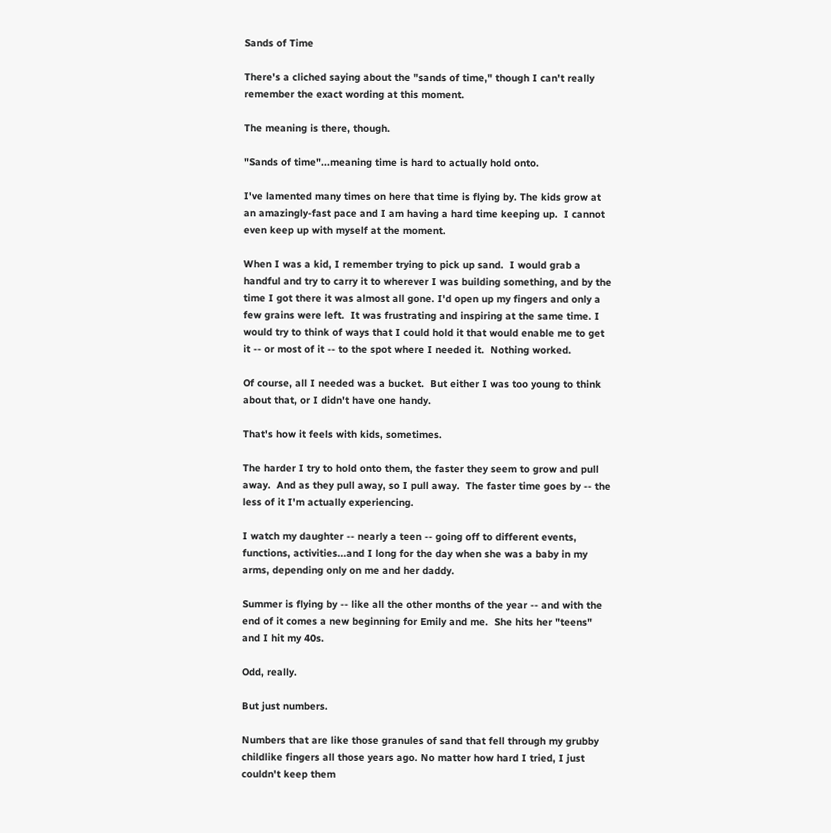Sands of Time

There's a cliched saying about the "sands of time," though I can't really remember the exact wording at this moment.

The meaning is there, though.

"Sands of time"...meaning time is hard to actually hold onto.

I've lamented many times on here that time is flying by. The kids grow at an amazingly-fast pace and I am having a hard time keeping up.  I cannot even keep up with myself at the moment.

When I was a kid, I remember trying to pick up sand.  I would grab a handful and try to carry it to wherever I was building something, and by the time I got there it was almost all gone. I'd open up my fingers and only a few grains were left.  It was frustrating and inspiring at the same time. I would try to think of ways that I could hold it that would enable me to get it -- or most of it -- to the spot where I needed it.  Nothing worked.

Of course, all I needed was a bucket.  But either I was too young to think about that, or I didn't have one handy.

That's how it feels with kids, sometimes.

The harder I try to hold onto them, the faster they seem to grow and pull away.  And as they pull away, so I pull away.  The faster time goes by -- the less of it I'm actually experiencing.

I watch my daughter -- nearly a teen -- going off to different events, functions, activities...and I long for the day when she was a baby in my arms, depending only on me and her daddy.

Summer is flying by -- like all the other months of the year -- and with the end of it comes a new beginning for Emily and me.  She hits her "teens" and I hit my 40s.

Odd, really.

But just numbers.

Numbers that are like those granules of sand that fell through my grubby childlike fingers all those years ago. No matter how hard I tried, I just couldn't keep them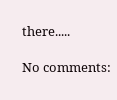there.....

No comments: